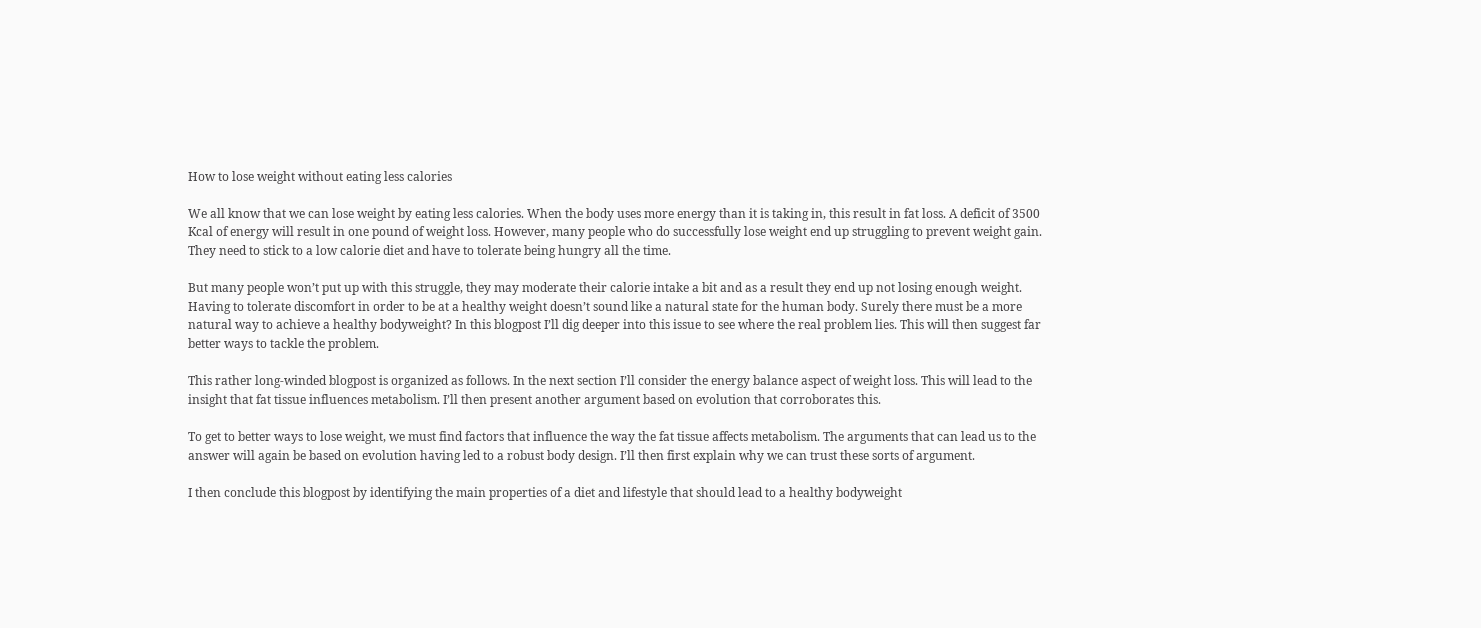How to lose weight without eating less calories

We all know that we can lose weight by eating less calories. When the body uses more energy than it is taking in, this result in fat loss. A deficit of 3500 Kcal of energy will result in one pound of weight loss. However, many people who do successfully lose weight end up struggling to prevent weight gain. They need to stick to a low calorie diet and have to tolerate being hungry all the time.

But many people won’t put up with this struggle, they may moderate their calorie intake a bit and as a result they end up not losing enough weight. Having to tolerate discomfort in order to be at a healthy weight doesn’t sound like a natural state for the human body. Surely there must be a more natural way to achieve a healthy bodyweight? In this blogpost I’ll dig deeper into this issue to see where the real problem lies. This will then suggest far better ways to tackle the problem.

This rather long-winded blogpost is organized as follows. In the next section I’ll consider the energy balance aspect of weight loss. This will lead to the insight that fat tissue influences metabolism. I’ll then present another argument based on evolution that corroborates this.

To get to better ways to lose weight, we must find factors that influence the way the fat tissue affects metabolism. The arguments that can lead us to the answer will again be based on evolution having led to a robust body design. I’ll then first explain why we can trust these sorts of argument.

I then conclude this blogpost by identifying the main properties of a diet and lifestyle that should lead to a healthy bodyweight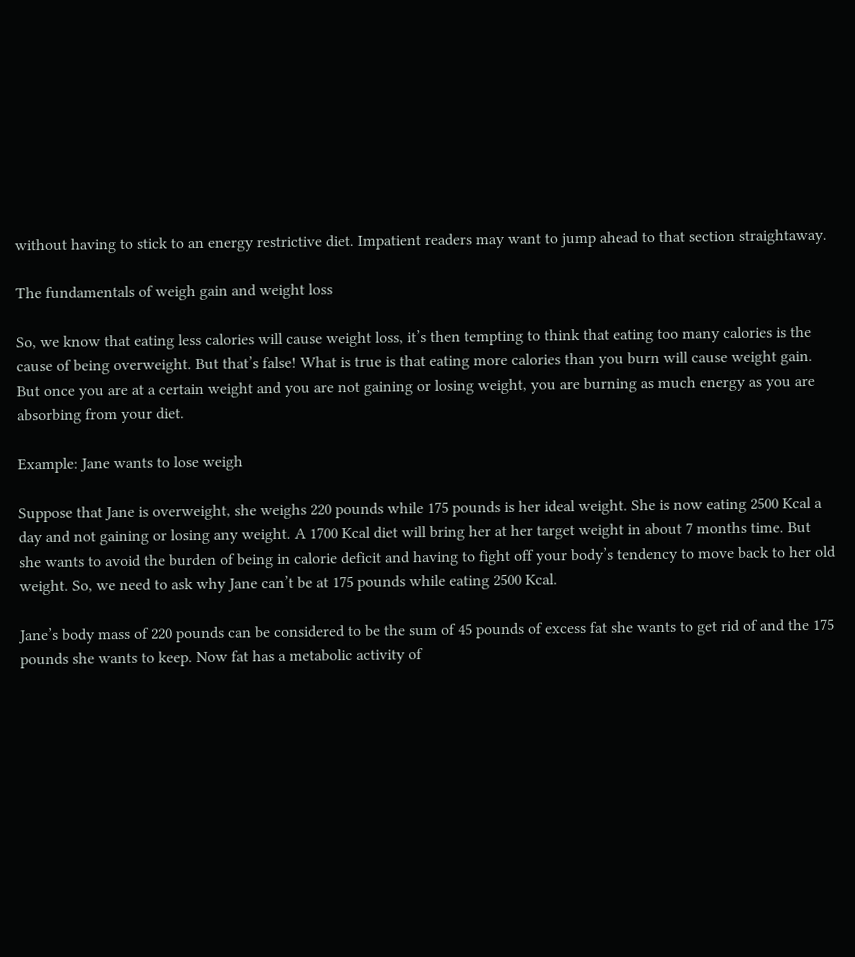without having to stick to an energy restrictive diet. Impatient readers may want to jump ahead to that section straightaway.

The fundamentals of weigh gain and weight loss

So, we know that eating less calories will cause weight loss, it’s then tempting to think that eating too many calories is the cause of being overweight. But that’s false! What is true is that eating more calories than you burn will cause weight gain. But once you are at a certain weight and you are not gaining or losing weight, you are burning as much energy as you are absorbing from your diet.

Example: Jane wants to lose weigh

Suppose that Jane is overweight, she weighs 220 pounds while 175 pounds is her ideal weight. She is now eating 2500 Kcal a day and not gaining or losing any weight. A 1700 Kcal diet will bring her at her target weight in about 7 months time. But she wants to avoid the burden of being in calorie deficit and having to fight off your body’s tendency to move back to her old weight. So, we need to ask why Jane can’t be at 175 pounds while eating 2500 Kcal.

Jane’s body mass of 220 pounds can be considered to be the sum of 45 pounds of excess fat she wants to get rid of and the 175 pounds she wants to keep. Now fat has a metabolic activity of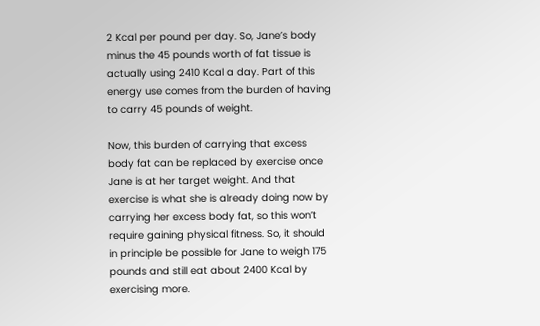2 Kcal per pound per day. So, Jane’s body minus the 45 pounds worth of fat tissue is actually using 2410 Kcal a day. Part of this energy use comes from the burden of having to carry 45 pounds of weight.

Now, this burden of carrying that excess body fat can be replaced by exercise once Jane is at her target weight. And that exercise is what she is already doing now by carrying her excess body fat, so this won’t require gaining physical fitness. So, it should in principle be possible for Jane to weigh 175 pounds and still eat about 2400 Kcal by exercising more.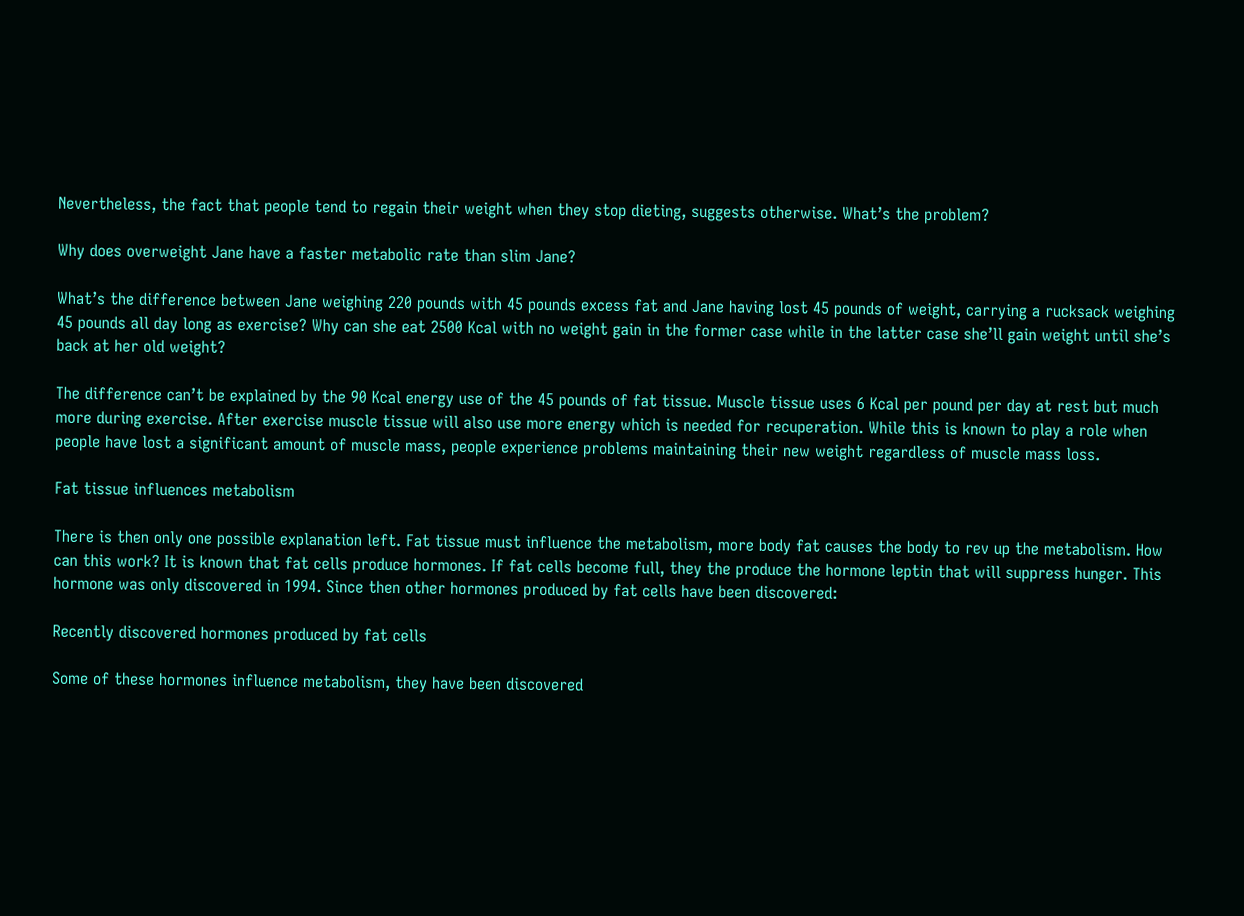Nevertheless, the fact that people tend to regain their weight when they stop dieting, suggests otherwise. What’s the problem?

Why does overweight Jane have a faster metabolic rate than slim Jane?

What’s the difference between Jane weighing 220 pounds with 45 pounds excess fat and Jane having lost 45 pounds of weight, carrying a rucksack weighing 45 pounds all day long as exercise? Why can she eat 2500 Kcal with no weight gain in the former case while in the latter case she’ll gain weight until she’s back at her old weight?

The difference can’t be explained by the 90 Kcal energy use of the 45 pounds of fat tissue. Muscle tissue uses 6 Kcal per pound per day at rest but much more during exercise. After exercise muscle tissue will also use more energy which is needed for recuperation. While this is known to play a role when people have lost a significant amount of muscle mass, people experience problems maintaining their new weight regardless of muscle mass loss.

Fat tissue influences metabolism

There is then only one possible explanation left. Fat tissue must influence the metabolism, more body fat causes the body to rev up the metabolism. How can this work? It is known that fat cells produce hormones. If fat cells become full, they the produce the hormone leptin that will suppress hunger. This hormone was only discovered in 1994. Since then other hormones produced by fat cells have been discovered:

Recently discovered hormones produced by fat cells

Some of these hormones influence metabolism, they have been discovered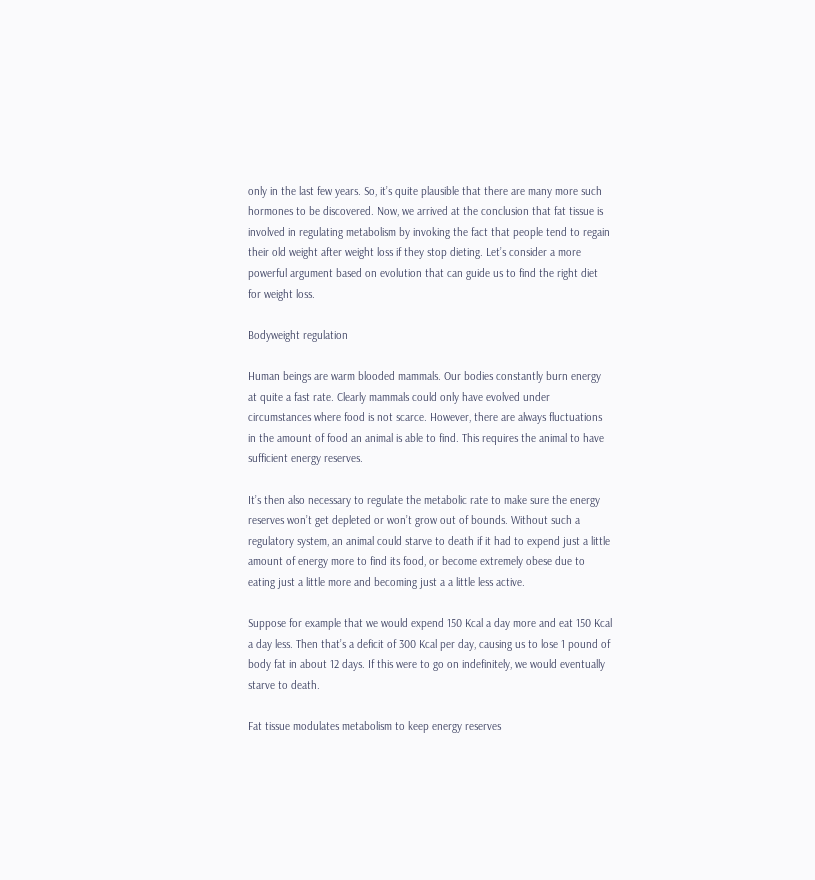only in the last few years. So, it’s quite plausible that there are many more such hormones to be discovered. Now, we arrived at the conclusion that fat tissue is involved in regulating metabolism by invoking the fact that people tend to regain their old weight after weight loss if they stop dieting. Let’s consider a more powerful argument based on evolution that can guide us to find the right diet for weight loss.

Bodyweight regulation

Human beings are warm blooded mammals. Our bodies constantly burn energy at quite a fast rate. Clearly mammals could only have evolved under circumstances where food is not scarce. However, there are always fluctuations in the amount of food an animal is able to find. This requires the animal to have sufficient energy reserves.

It’s then also necessary to regulate the metabolic rate to make sure the energy reserves won’t get depleted or won’t grow out of bounds. Without such a regulatory system, an animal could starve to death if it had to expend just a little amount of energy more to find its food, or become extremely obese due to eating just a little more and becoming just a a little less active.

Suppose for example that we would expend 150 Kcal a day more and eat 150 Kcal a day less. Then that’s a deficit of 300 Kcal per day, causing us to lose 1 pound of body fat in about 12 days. If this were to go on indefinitely, we would eventually starve to death.

Fat tissue modulates metabolism to keep energy reserves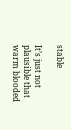stable

It’s just not plausible that warm blooded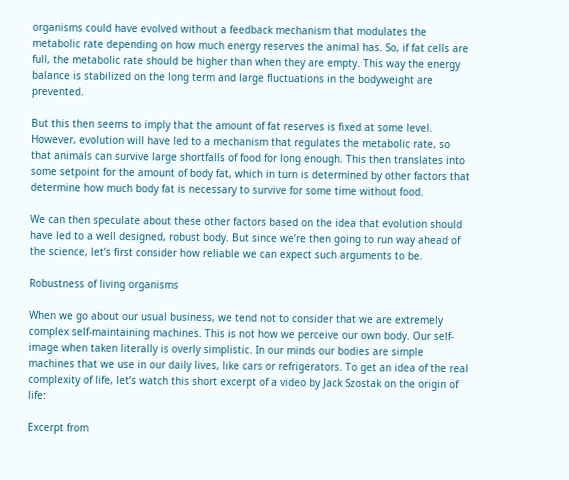organisms could have evolved without a feedback mechanism that modulates the metabolic rate depending on how much energy reserves the animal has. So, if fat cells are full, the metabolic rate should be higher than when they are empty. This way the energy balance is stabilized on the long term and large fluctuations in the bodyweight are prevented.

But this then seems to imply that the amount of fat reserves is fixed at some level. However, evolution will have led to a mechanism that regulates the metabolic rate, so that animals can survive large shortfalls of food for long enough. This then translates into some setpoint for the amount of body fat, which in turn is determined by other factors that determine how much body fat is necessary to survive for some time without food.

We can then speculate about these other factors based on the idea that evolution should have led to a well designed, robust body. But since we’re then going to run way ahead of the science, let’s first consider how reliable we can expect such arguments to be.

Robustness of living organisms

When we go about our usual business, we tend not to consider that we are extremely complex self-maintaining machines. This is not how we perceive our own body. Our self-image when taken literally is overly simplistic. In our minds our bodies are simple machines that we use in our daily lives, like cars or refrigerators. To get an idea of the real complexity of life, let’s watch this short excerpt of a video by Jack Szostak on the origin of life:

Excerpt from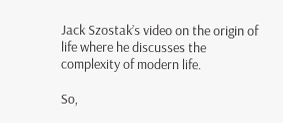Jack Szostak’s video on the origin of life where he discusses the complexity of modern life.

So,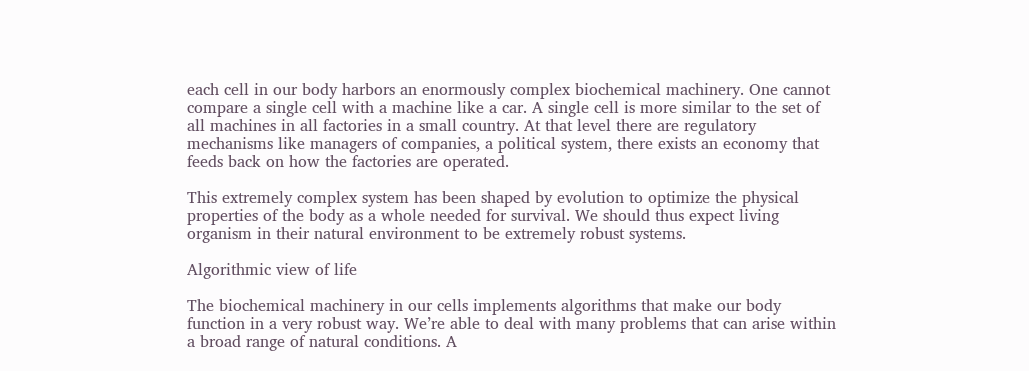each cell in our body harbors an enormously complex biochemical machinery. One cannot compare a single cell with a machine like a car. A single cell is more similar to the set of all machines in all factories in a small country. At that level there are regulatory mechanisms like managers of companies, a political system, there exists an economy that feeds back on how the factories are operated.

This extremely complex system has been shaped by evolution to optimize the physical properties of the body as a whole needed for survival. We should thus expect living organism in their natural environment to be extremely robust systems.

Algorithmic view of life

The biochemical machinery in our cells implements algorithms that make our body function in a very robust way. We’re able to deal with many problems that can arise within a broad range of natural conditions. A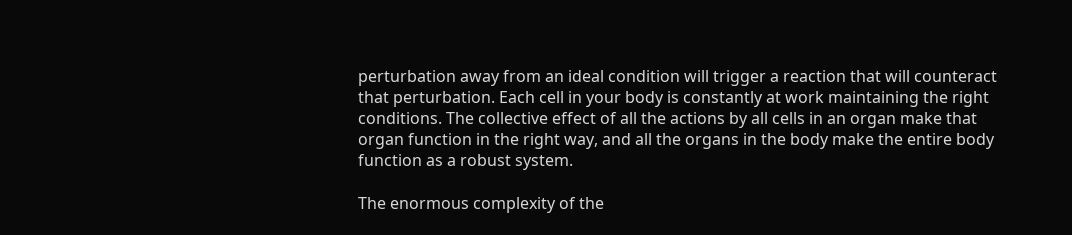perturbation away from an ideal condition will trigger a reaction that will counteract that perturbation. Each cell in your body is constantly at work maintaining the right conditions. The collective effect of all the actions by all cells in an organ make that organ function in the right way, and all the organs in the body make the entire body function as a robust system.

The enormous complexity of the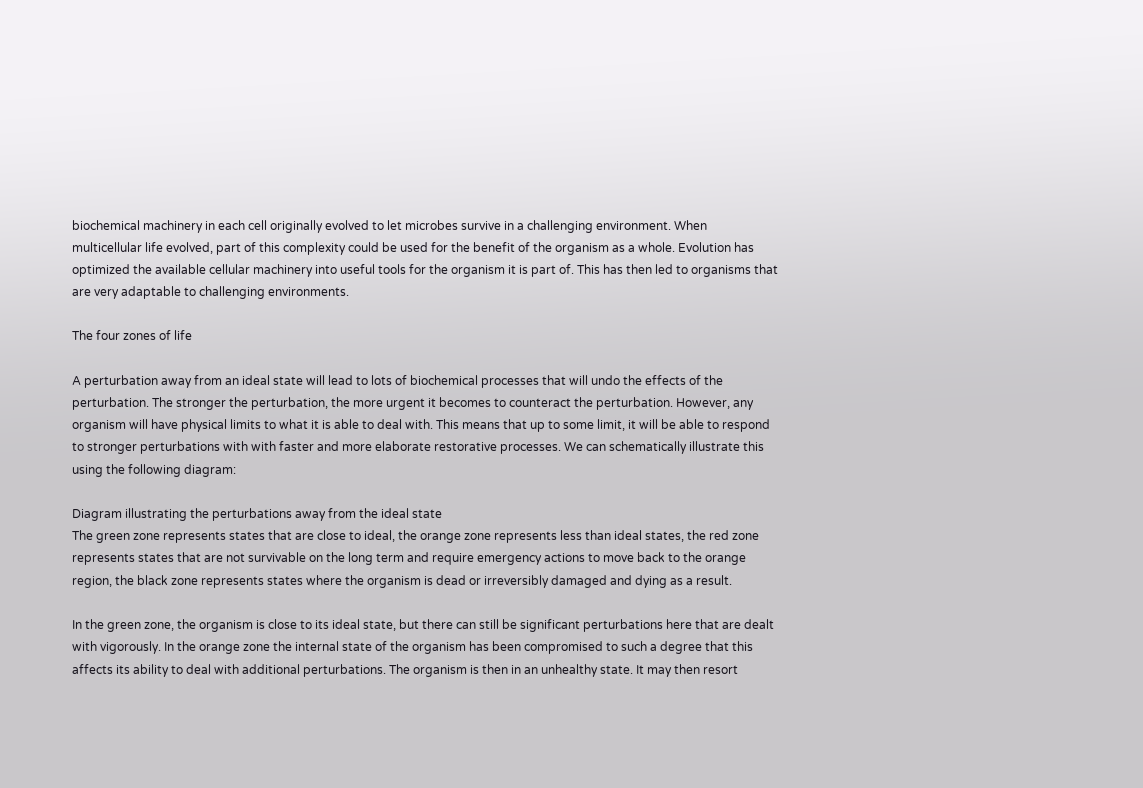biochemical machinery in each cell originally evolved to let microbes survive in a challenging environment. When multicellular life evolved, part of this complexity could be used for the benefit of the organism as a whole. Evolution has optimized the available cellular machinery into useful tools for the organism it is part of. This has then led to organisms that are very adaptable to challenging environments.

The four zones of life

A perturbation away from an ideal state will lead to lots of biochemical processes that will undo the effects of the perturbation. The stronger the perturbation, the more urgent it becomes to counteract the perturbation. However, any organism will have physical limits to what it is able to deal with. This means that up to some limit, it will be able to respond to stronger perturbations with with faster and more elaborate restorative processes. We can schematically illustrate this using the following diagram:

Diagram illustrating the perturbations away from the ideal state
The green zone represents states that are close to ideal, the orange zone represents less than ideal states, the red zone represents states that are not survivable on the long term and require emergency actions to move back to the orange region, the black zone represents states where the organism is dead or irreversibly damaged and dying as a result.

In the green zone, the organism is close to its ideal state, but there can still be significant perturbations here that are dealt with vigorously. In the orange zone the internal state of the organism has been compromised to such a degree that this affects its ability to deal with additional perturbations. The organism is then in an unhealthy state. It may then resort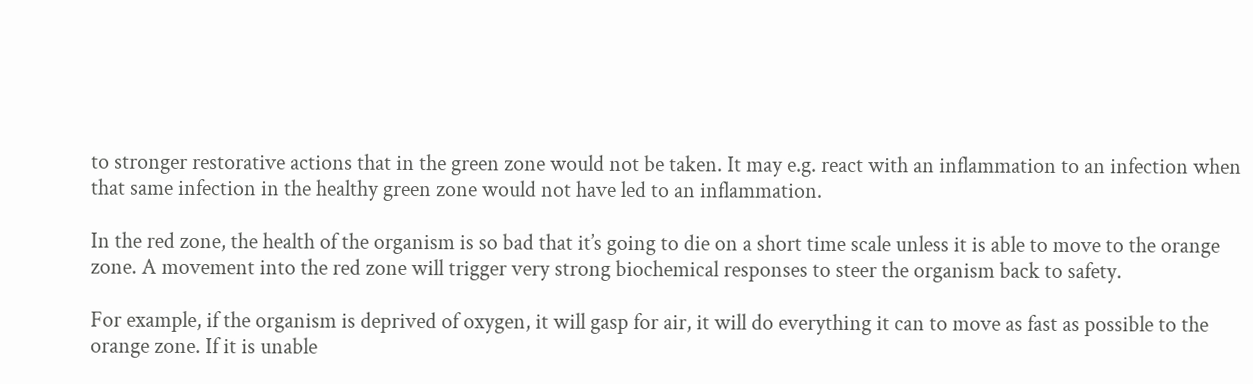to stronger restorative actions that in the green zone would not be taken. It may e.g. react with an inflammation to an infection when that same infection in the healthy green zone would not have led to an inflammation.

In the red zone, the health of the organism is so bad that it’s going to die on a short time scale unless it is able to move to the orange zone. A movement into the red zone will trigger very strong biochemical responses to steer the organism back to safety.

For example, if the organism is deprived of oxygen, it will gasp for air, it will do everything it can to move as fast as possible to the orange zone. If it is unable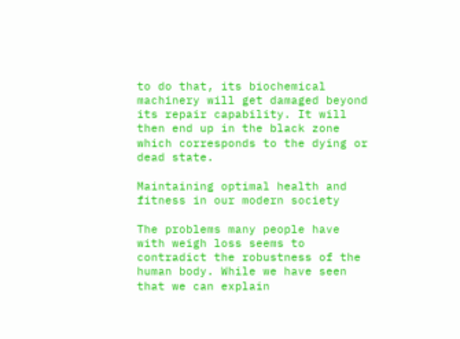to do that, its biochemical machinery will get damaged beyond its repair capability. It will then end up in the black zone which corresponds to the dying or dead state.

Maintaining optimal health and fitness in our modern society

The problems many people have with weigh loss seems to contradict the robustness of the human body. While we have seen that we can explain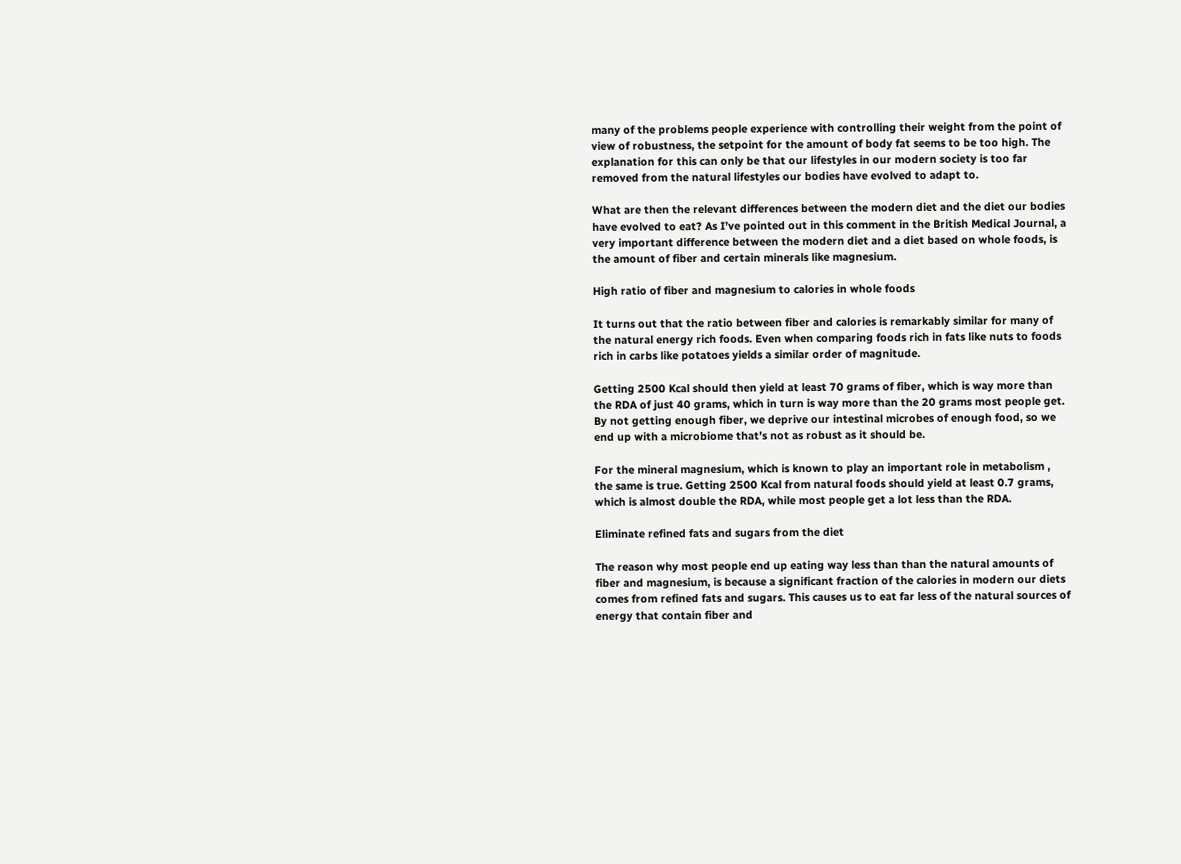many of the problems people experience with controlling their weight from the point of view of robustness, the setpoint for the amount of body fat seems to be too high. The explanation for this can only be that our lifestyles in our modern society is too far removed from the natural lifestyles our bodies have evolved to adapt to.

What are then the relevant differences between the modern diet and the diet our bodies have evolved to eat? As I’ve pointed out in this comment in the British Medical Journal, a very important difference between the modern diet and a diet based on whole foods, is the amount of fiber and certain minerals like magnesium.

High ratio of fiber and magnesium to calories in whole foods

It turns out that the ratio between fiber and calories is remarkably similar for many of the natural energy rich foods. Even when comparing foods rich in fats like nuts to foods rich in carbs like potatoes yields a similar order of magnitude.

Getting 2500 Kcal should then yield at least 70 grams of fiber, which is way more than the RDA of just 40 grams, which in turn is way more than the 20 grams most people get. By not getting enough fiber, we deprive our intestinal microbes of enough food, so we end up with a microbiome that’s not as robust as it should be.

For the mineral magnesium, which is known to play an important role in metabolism , the same is true. Getting 2500 Kcal from natural foods should yield at least 0.7 grams, which is almost double the RDA, while most people get a lot less than the RDA.

Eliminate refined fats and sugars from the diet

The reason why most people end up eating way less than than the natural amounts of fiber and magnesium, is because a significant fraction of the calories in modern our diets comes from refined fats and sugars. This causes us to eat far less of the natural sources of energy that contain fiber and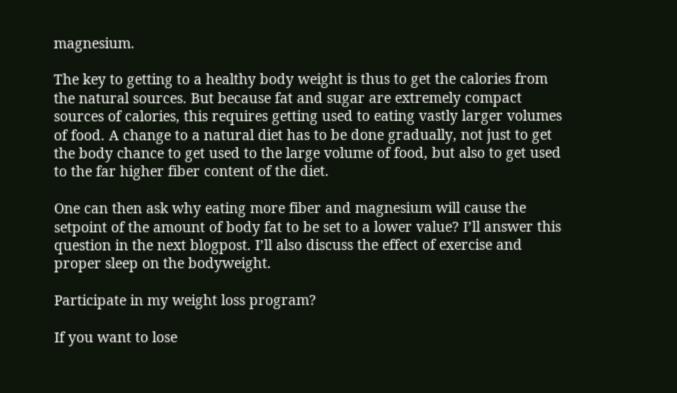magnesium.

The key to getting to a healthy body weight is thus to get the calories from the natural sources. But because fat and sugar are extremely compact sources of calories, this requires getting used to eating vastly larger volumes of food. A change to a natural diet has to be done gradually, not just to get the body chance to get used to the large volume of food, but also to get used to the far higher fiber content of the diet.

One can then ask why eating more fiber and magnesium will cause the setpoint of the amount of body fat to be set to a lower value? I’ll answer this question in the next blogpost. I’ll also discuss the effect of exercise and proper sleep on the bodyweight.

Participate in my weight loss program?

If you want to lose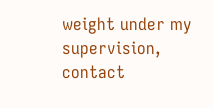weight under my supervision, contact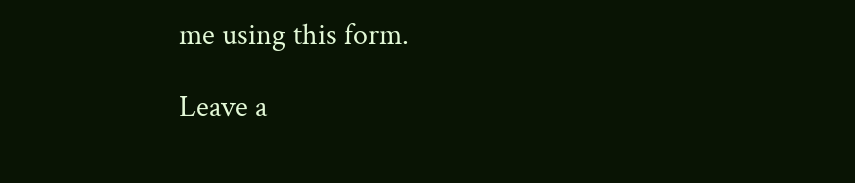me using this form.

Leave a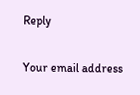Reply

Your email address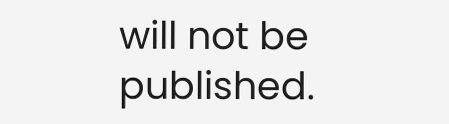will not be published.